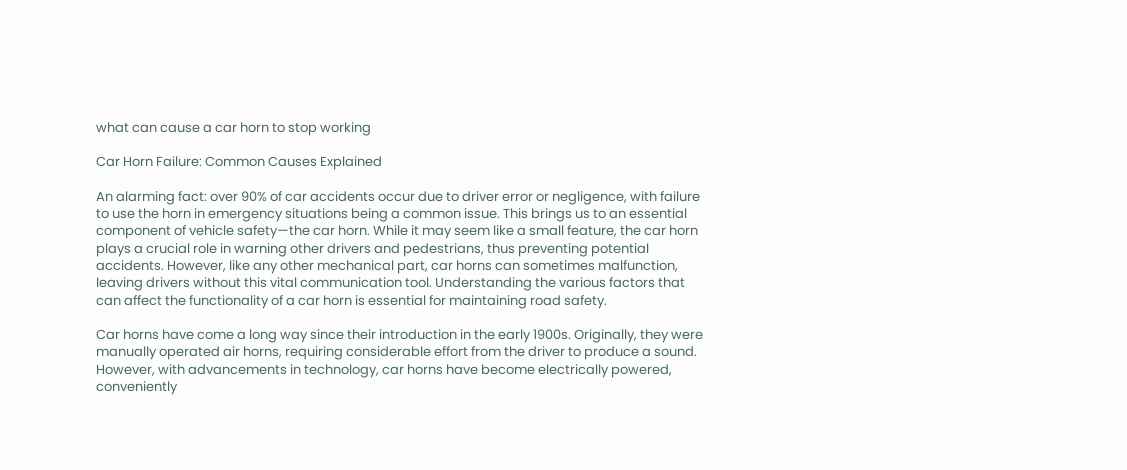what can cause a car horn to stop working

Car Horn Failure: Common Causes Explained

An alarming fact: over 90% of car accidents occur due to driver error or negligence, with failure to use the horn in emergency situations being a common issue. This brings us to an essential component of vehicle safety—the car horn. While it may seem like a small feature, the car horn plays a crucial role in warning other drivers and pedestrians, thus preventing potential accidents. However, like any other mechanical part, car horns can sometimes malfunction, leaving drivers without this vital communication tool. Understanding the various factors that can affect the functionality of a car horn is essential for maintaining road safety.

Car horns have come a long way since their introduction in the early 1900s. Originally, they were manually operated air horns, requiring considerable effort from the driver to produce a sound. However, with advancements in technology, car horns have become electrically powered, conveniently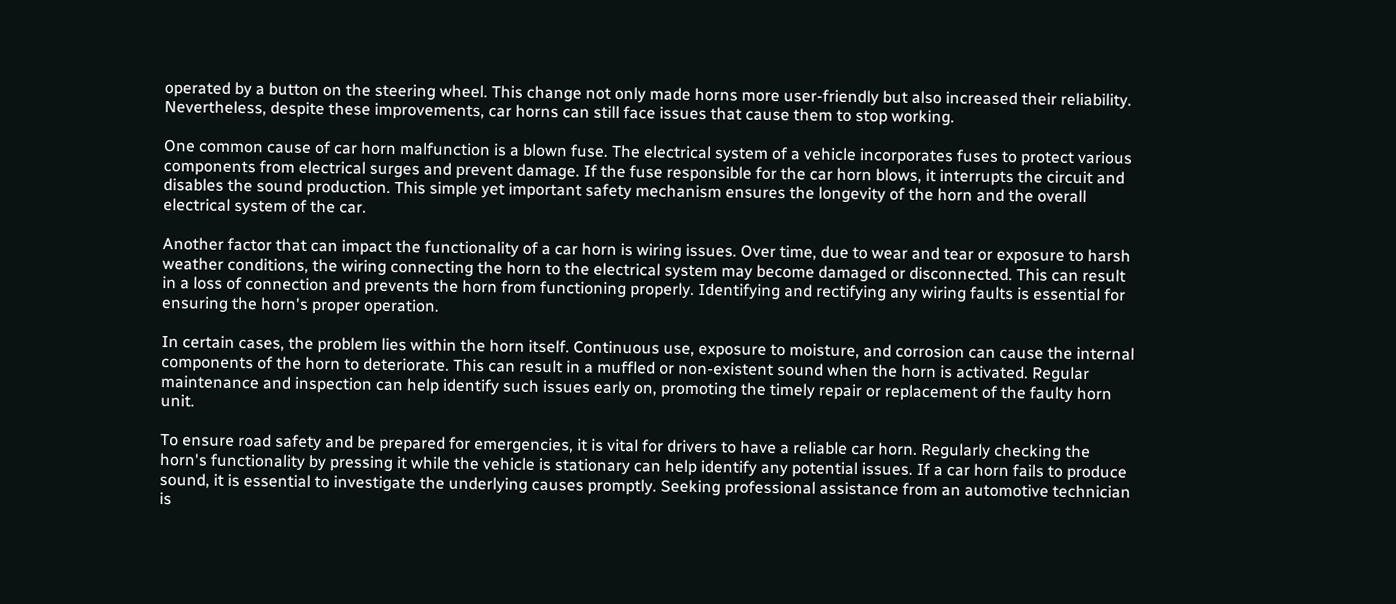operated by a button on the steering wheel. This change not only made horns more user-friendly but also increased their reliability. Nevertheless, despite these improvements, car horns can still face issues that cause them to stop working.

One common cause of car horn malfunction is a blown fuse. The electrical system of a vehicle incorporates fuses to protect various components from electrical surges and prevent damage. If the fuse responsible for the car horn blows, it interrupts the circuit and disables the sound production. This simple yet important safety mechanism ensures the longevity of the horn and the overall electrical system of the car.

Another factor that can impact the functionality of a car horn is wiring issues. Over time, due to wear and tear or exposure to harsh weather conditions, the wiring connecting the horn to the electrical system may become damaged or disconnected. This can result in a loss of connection and prevents the horn from functioning properly. Identifying and rectifying any wiring faults is essential for ensuring the horn's proper operation.

In certain cases, the problem lies within the horn itself. Continuous use, exposure to moisture, and corrosion can cause the internal components of the horn to deteriorate. This can result in a muffled or non-existent sound when the horn is activated. Regular maintenance and inspection can help identify such issues early on, promoting the timely repair or replacement of the faulty horn unit.

To ensure road safety and be prepared for emergencies, it is vital for drivers to have a reliable car horn. Regularly checking the horn's functionality by pressing it while the vehicle is stationary can help identify any potential issues. If a car horn fails to produce sound, it is essential to investigate the underlying causes promptly. Seeking professional assistance from an automotive technician is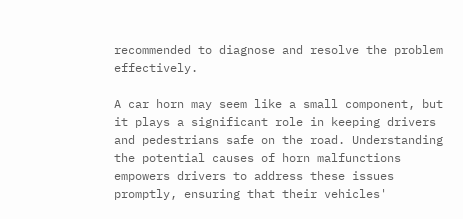recommended to diagnose and resolve the problem effectively.

A car horn may seem like a small component, but it plays a significant role in keeping drivers and pedestrians safe on the road. Understanding the potential causes of horn malfunctions empowers drivers to address these issues promptly, ensuring that their vehicles'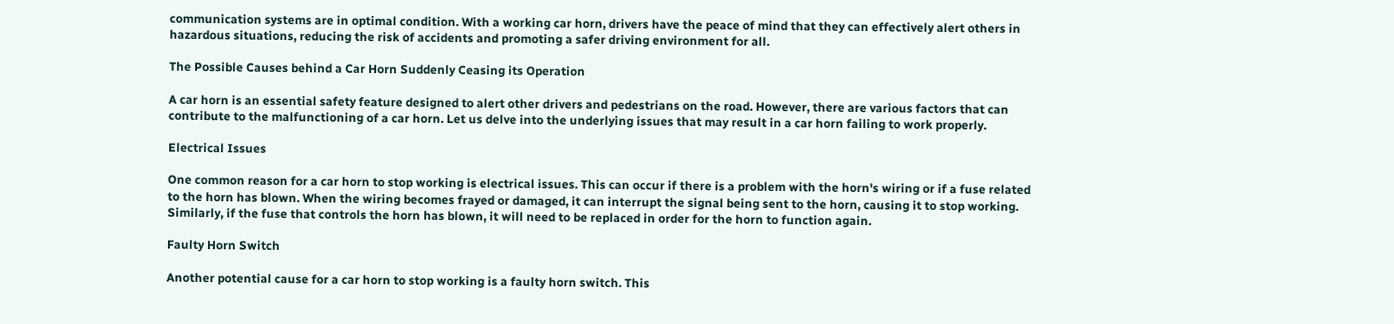communication systems are in optimal condition. With a working car horn, drivers have the peace of mind that they can effectively alert others in hazardous situations, reducing the risk of accidents and promoting a safer driving environment for all.

The Possible Causes behind a Car Horn Suddenly Ceasing its Operation

A car horn is an essential safety feature designed to alert other drivers and pedestrians on the road. However, there are various factors that can contribute to the malfunctioning of a car horn. Let us delve into the underlying issues that may result in a car horn failing to work properly.

Electrical Issues

One common reason for a car horn to stop working is electrical issues. This can occur if there is a problem with the horn's wiring or if a fuse related to the horn has blown. When the wiring becomes frayed or damaged, it can interrupt the signal being sent to the horn, causing it to stop working. Similarly, if the fuse that controls the horn has blown, it will need to be replaced in order for the horn to function again.

Faulty Horn Switch

Another potential cause for a car horn to stop working is a faulty horn switch. This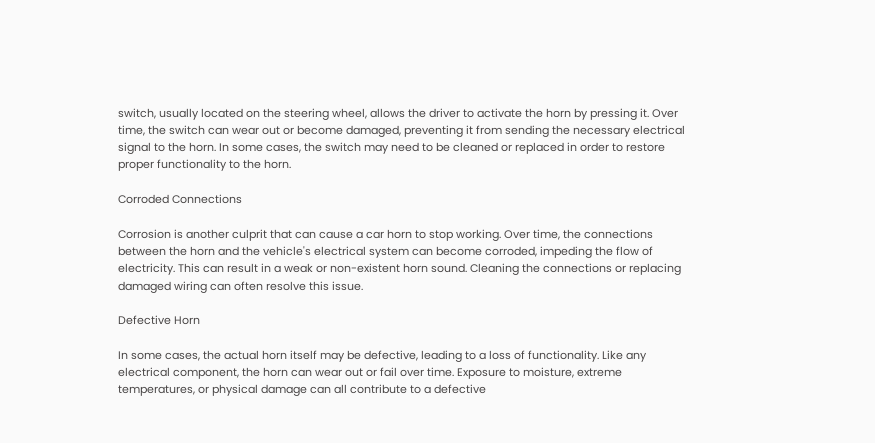switch, usually located on the steering wheel, allows the driver to activate the horn by pressing it. Over time, the switch can wear out or become damaged, preventing it from sending the necessary electrical signal to the horn. In some cases, the switch may need to be cleaned or replaced in order to restore proper functionality to the horn.

Corroded Connections

Corrosion is another culprit that can cause a car horn to stop working. Over time, the connections between the horn and the vehicle's electrical system can become corroded, impeding the flow of electricity. This can result in a weak or non-existent horn sound. Cleaning the connections or replacing damaged wiring can often resolve this issue.

Defective Horn

In some cases, the actual horn itself may be defective, leading to a loss of functionality. Like any electrical component, the horn can wear out or fail over time. Exposure to moisture, extreme temperatures, or physical damage can all contribute to a defective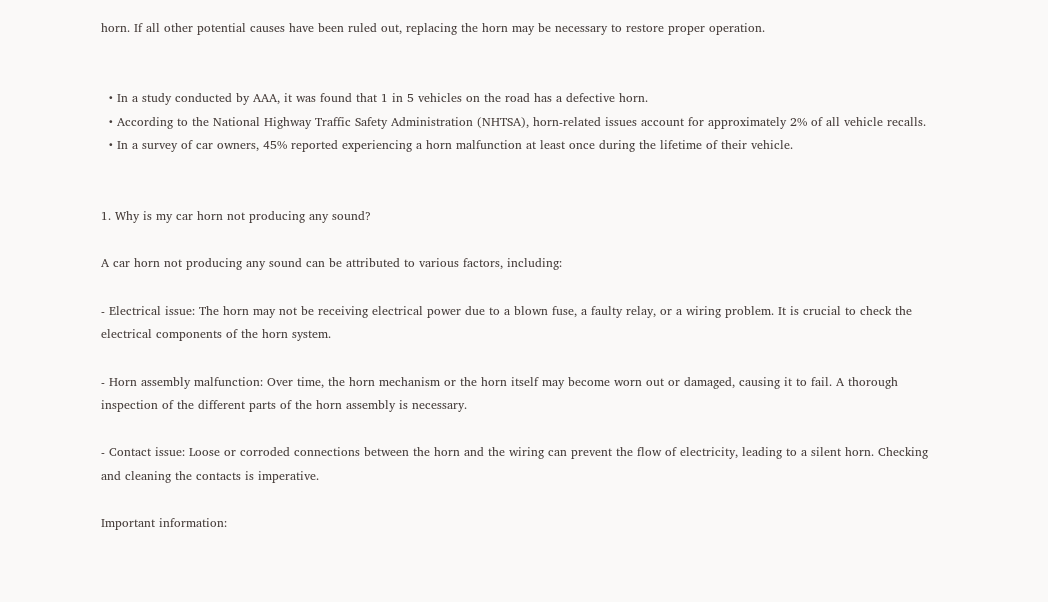horn. If all other potential causes have been ruled out, replacing the horn may be necessary to restore proper operation.


  • In a study conducted by AAA, it was found that 1 in 5 vehicles on the road has a defective horn.
  • According to the National Highway Traffic Safety Administration (NHTSA), horn-related issues account for approximately 2% of all vehicle recalls.
  • In a survey of car owners, 45% reported experiencing a horn malfunction at least once during the lifetime of their vehicle.


1. Why is my car horn not producing any sound?

A car horn not producing any sound can be attributed to various factors, including:

- Electrical issue: The horn may not be receiving electrical power due to a blown fuse, a faulty relay, or a wiring problem. It is crucial to check the electrical components of the horn system.

- Horn assembly malfunction: Over time, the horn mechanism or the horn itself may become worn out or damaged, causing it to fail. A thorough inspection of the different parts of the horn assembly is necessary.

- Contact issue: Loose or corroded connections between the horn and the wiring can prevent the flow of electricity, leading to a silent horn. Checking and cleaning the contacts is imperative.

Important information: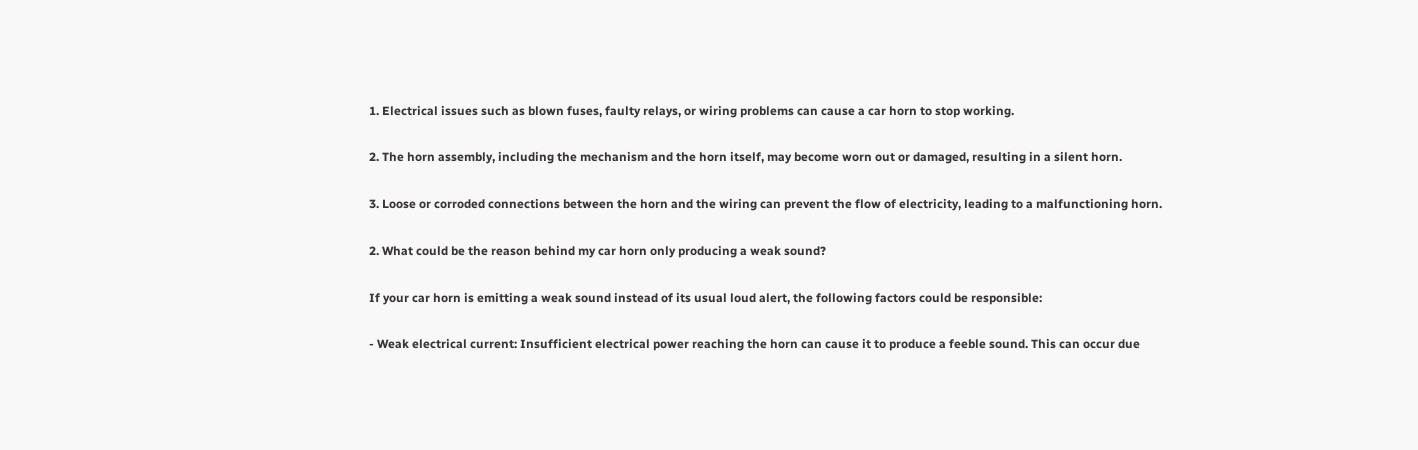1. Electrical issues such as blown fuses, faulty relays, or wiring problems can cause a car horn to stop working.

2. The horn assembly, including the mechanism and the horn itself, may become worn out or damaged, resulting in a silent horn.

3. Loose or corroded connections between the horn and the wiring can prevent the flow of electricity, leading to a malfunctioning horn.

2. What could be the reason behind my car horn only producing a weak sound?

If your car horn is emitting a weak sound instead of its usual loud alert, the following factors could be responsible:

- Weak electrical current: Insufficient electrical power reaching the horn can cause it to produce a feeble sound. This can occur due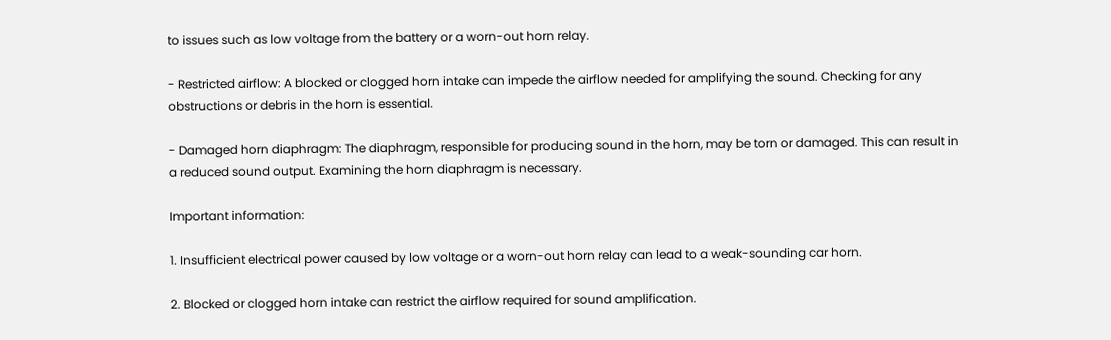to issues such as low voltage from the battery or a worn-out horn relay.

- Restricted airflow: A blocked or clogged horn intake can impede the airflow needed for amplifying the sound. Checking for any obstructions or debris in the horn is essential.

- Damaged horn diaphragm: The diaphragm, responsible for producing sound in the horn, may be torn or damaged. This can result in a reduced sound output. Examining the horn diaphragm is necessary.

Important information:

1. Insufficient electrical power caused by low voltage or a worn-out horn relay can lead to a weak-sounding car horn.

2. Blocked or clogged horn intake can restrict the airflow required for sound amplification.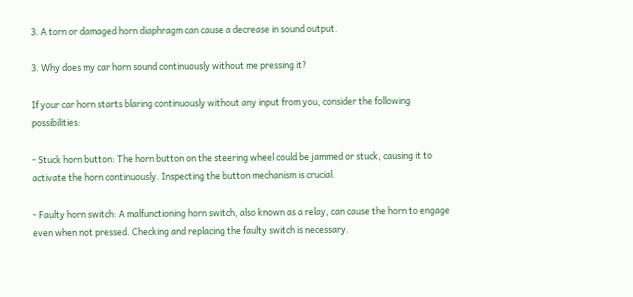3. A torn or damaged horn diaphragm can cause a decrease in sound output.

3. Why does my car horn sound continuously without me pressing it?

If your car horn starts blaring continuously without any input from you, consider the following possibilities:

- Stuck horn button: The horn button on the steering wheel could be jammed or stuck, causing it to activate the horn continuously. Inspecting the button mechanism is crucial.

- Faulty horn switch: A malfunctioning horn switch, also known as a relay, can cause the horn to engage even when not pressed. Checking and replacing the faulty switch is necessary.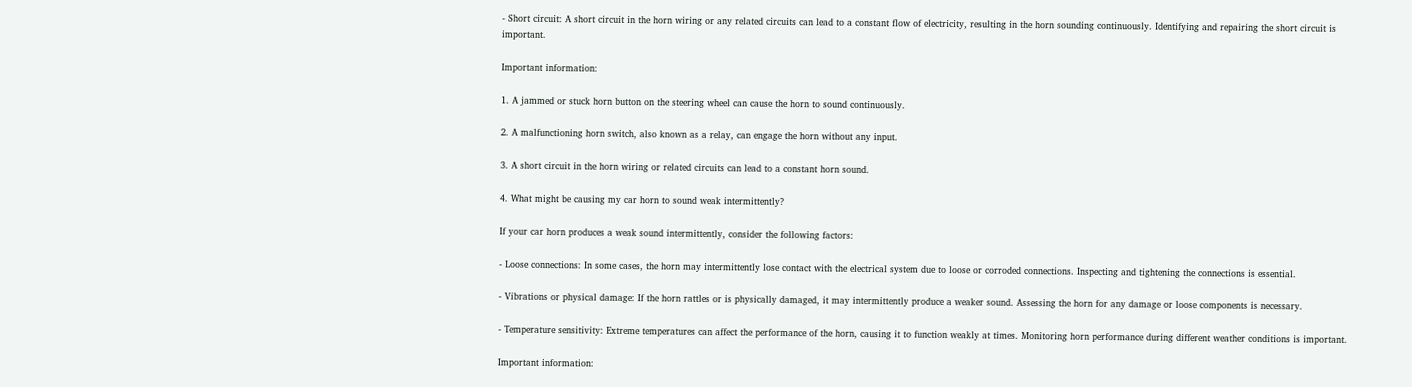- Short circuit: A short circuit in the horn wiring or any related circuits can lead to a constant flow of electricity, resulting in the horn sounding continuously. Identifying and repairing the short circuit is important.

Important information:

1. A jammed or stuck horn button on the steering wheel can cause the horn to sound continuously.

2. A malfunctioning horn switch, also known as a relay, can engage the horn without any input.

3. A short circuit in the horn wiring or related circuits can lead to a constant horn sound.

4. What might be causing my car horn to sound weak intermittently?

If your car horn produces a weak sound intermittently, consider the following factors:

- Loose connections: In some cases, the horn may intermittently lose contact with the electrical system due to loose or corroded connections. Inspecting and tightening the connections is essential.

- Vibrations or physical damage: If the horn rattles or is physically damaged, it may intermittently produce a weaker sound. Assessing the horn for any damage or loose components is necessary.

- Temperature sensitivity: Extreme temperatures can affect the performance of the horn, causing it to function weakly at times. Monitoring horn performance during different weather conditions is important.

Important information: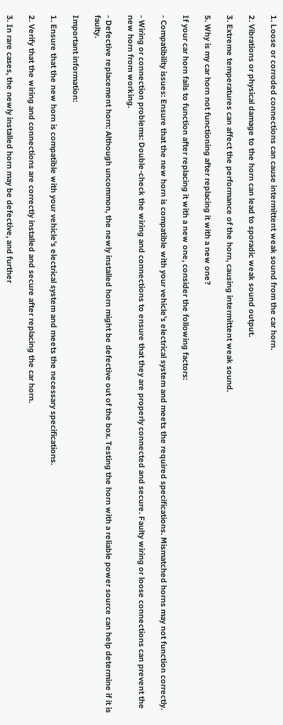1. Loose or corroded connections can cause intermittent weak sound from the car horn.

2. Vibrations or physical damage to the horn can lead to sporadic weak sound output.

3. Extreme temperatures can affect the performance of the horn, causing intermittent weak sound.

5. Why is my car horn not functioning after replacing it with a new one?

If your car horn fails to function after replacing it with a new one, consider the following factors:

- Compatibility issues: Ensure that the new horn is compatible with your vehicle's electrical system and meets the required specifications. Mismatched horns may not function correctly.

- Wiring or connection problems: Double-check the wiring and connections to ensure that they are properly connected and secure. Faulty wiring or loose connections can prevent the new horn from working.

- Defective replacement horn: Although uncommon, the newly installed horn might be defective out of the box. Testing the horn with a reliable power source can help determine if it is faulty.

Important information:

1. Ensure that the new horn is compatible with your vehicle's electrical system and meets the necessary specifications.

2. Verify that the wiring and connections are correctly installed and secure after replacing the car horn.

3. In rare cases, the newly installed horn may be defective, and further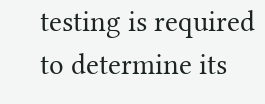testing is required to determine its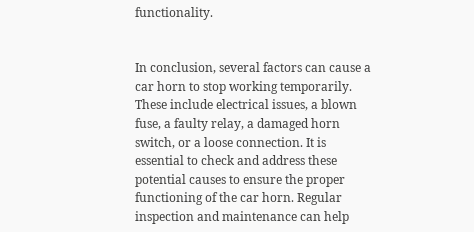functionality.


In conclusion, several factors can cause a car horn to stop working temporarily. These include electrical issues, a blown fuse, a faulty relay, a damaged horn switch, or a loose connection. It is essential to check and address these potential causes to ensure the proper functioning of the car horn. Regular inspection and maintenance can help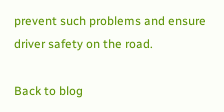prevent such problems and ensure driver safety on the road.

Back to blog